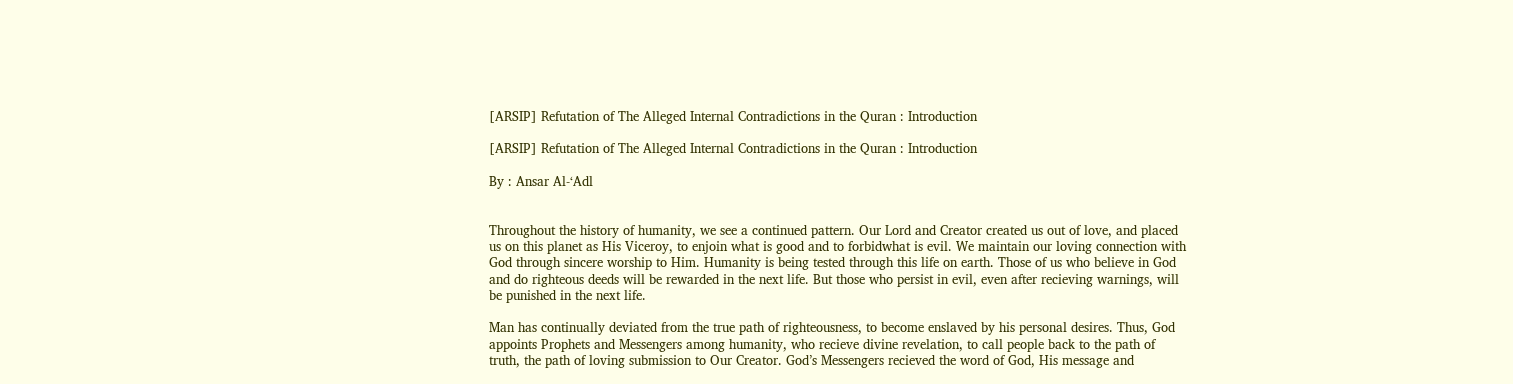[ARSIP] Refutation of The Alleged Internal Contradictions in the Quran : Introduction

[ARSIP] Refutation of The Alleged Internal Contradictions in the Quran : Introduction

By : Ansar Al-‘Adl


Throughout the history of humanity, we see a continued pattern. Our Lord and Creator created us out of love, and placed us on this planet as His Viceroy, to enjoin what is good and to forbidwhat is evil. We maintain our loving connection with God through sincere worship to Him. Humanity is being tested through this life on earth. Those of us who believe in God and do righteous deeds will be rewarded in the next life. But those who persist in evil, even after recieving warnings, will be punished in the next life.

Man has continually deviated from the true path of righteousness, to become enslaved by his personal desires. Thus, God appoints Prophets and Messengers among humanity, who recieve divine revelation, to call people back to the path of truth, the path of loving submission to Our Creator. God’s Messengers recieved the word of God, His message and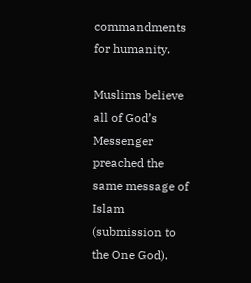commandments for humanity.

Muslims believe all of God’s Messenger preached the same message of Islam (submission to the One God).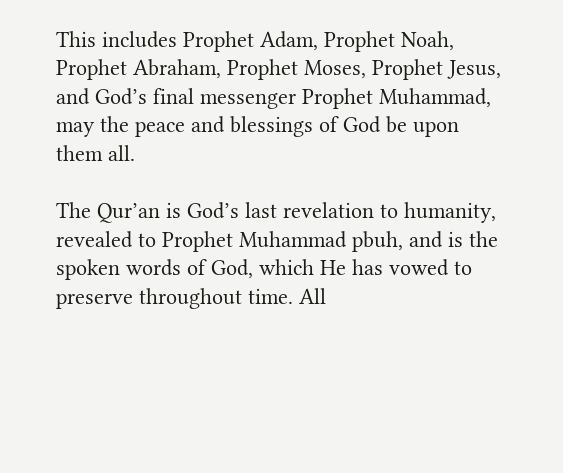This includes Prophet Adam, Prophet Noah, Prophet Abraham, Prophet Moses, Prophet Jesus, and God’s final messenger Prophet Muhammad, may the peace and blessings of God be upon them all.

The Qur’an is God’s last revelation to humanity, revealed to Prophet Muhammad pbuh, and is the spoken words of God, which He has vowed to preserve throughout time. All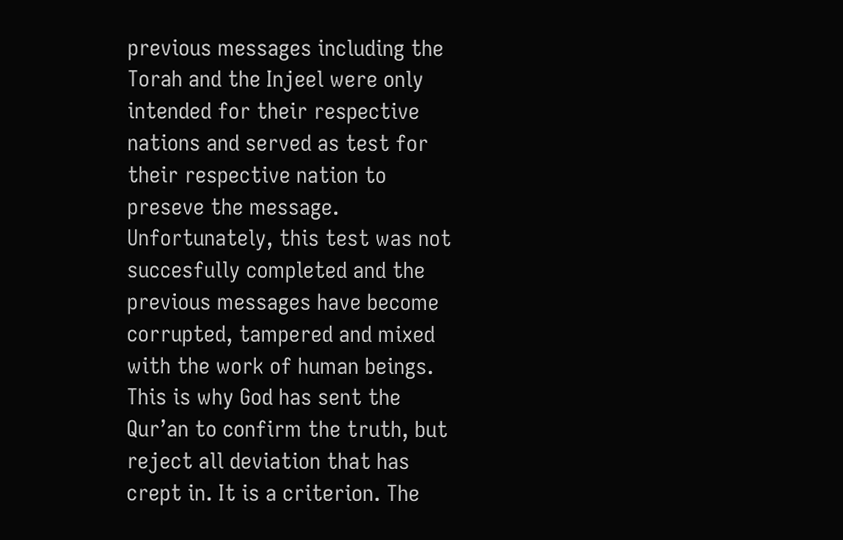previous messages including the Torah and the Injeel were only intended for their respective nations and served as test for their respective nation to preseve the message. Unfortunately, this test was not succesfully completed and the previous messages have become corrupted, tampered and mixed with the work of human beings. This is why God has sent the Qur’an to confirm the truth, but reject all deviation that has crept in. It is a criterion. The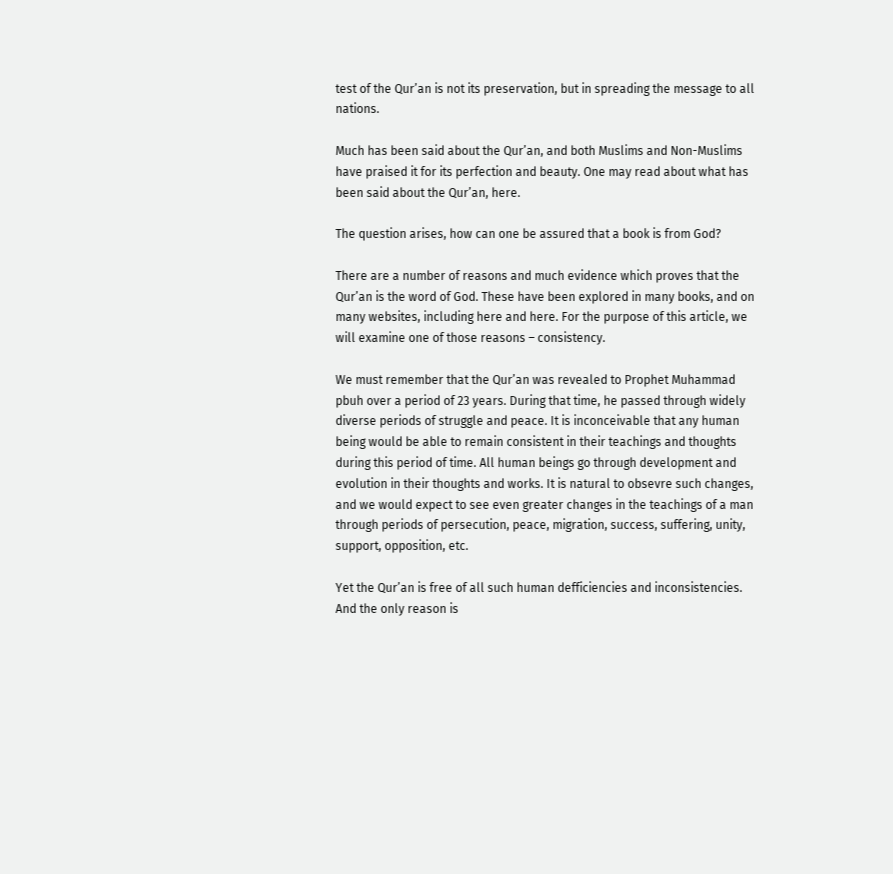test of the Qur’an is not its preservation, but in spreading the message to all nations.

Much has been said about the Qur’an, and both Muslims and Non-Muslims have praised it for its perfection and beauty. One may read about what has been said about the Qur’an, here.

The question arises, how can one be assured that a book is from God?

There are a number of reasons and much evidence which proves that the Qur’an is the word of God. These have been explored in many books, and on many websites, including here and here. For the purpose of this article, we will examine one of those reasons – consistency.

We must remember that the Qur’an was revealed to Prophet Muhammad pbuh over a period of 23 years. During that time, he passed through widely diverse periods of struggle and peace. It is inconceivable that any human being would be able to remain consistent in their teachings and thoughts during this period of time. All human beings go through development and evolution in their thoughts and works. It is natural to obsevre such changes, and we would expect to see even greater changes in the teachings of a man through periods of persecution, peace, migration, success, suffering, unity, support, opposition, etc.

Yet the Qur’an is free of all such human defficiencies and inconsistencies. And the only reason is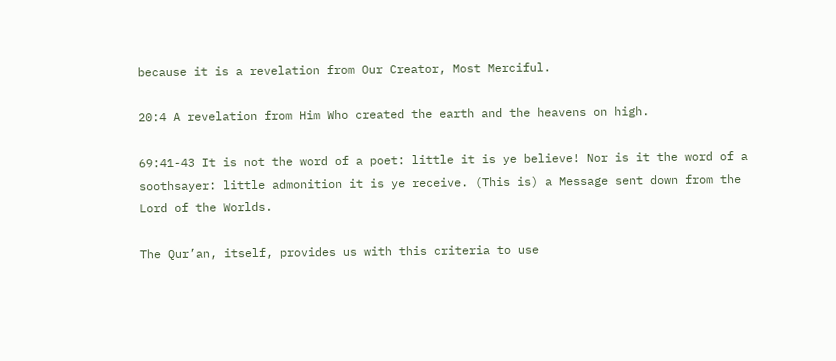because it is a revelation from Our Creator, Most Merciful.

20:4 A revelation from Him Who created the earth and the heavens on high.

69:41-43 It is not the word of a poet: little it is ye believe! Nor is it the word of a soothsayer: little admonition it is ye receive. (This is) a Message sent down from the Lord of the Worlds.

The Qur’an, itself, provides us with this criteria to use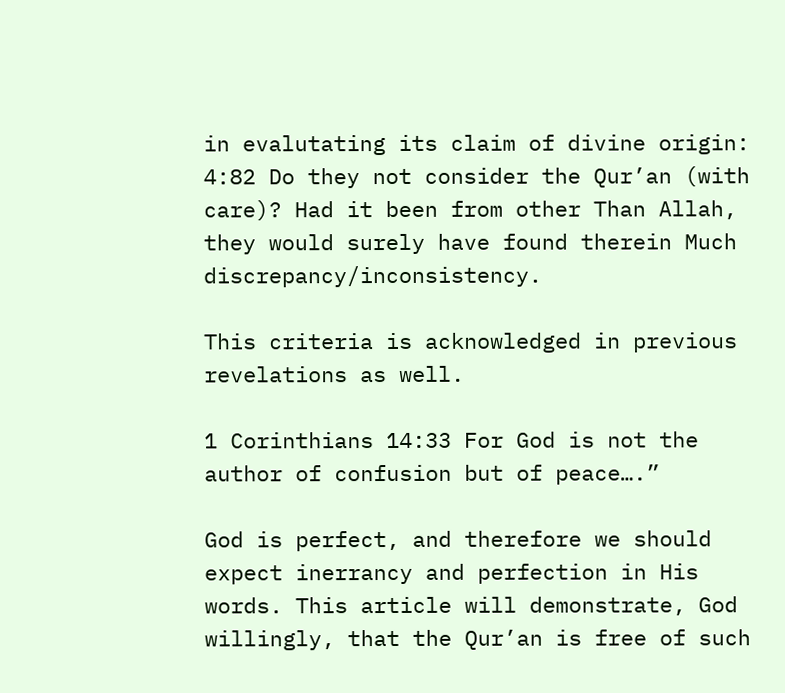in evalutating its claim of divine origin:
4:82 Do they not consider the Qur’an (with care)? Had it been from other Than Allah, they would surely have found therein Much discrepancy/inconsistency.

This criteria is acknowledged in previous revelations as well.

1 Corinthians 14:33 For God is not the author of confusion but of peace….”

God is perfect, and therefore we should expect inerrancy and perfection in His words. This article will demonstrate, God willingly, that the Qur’an is free of such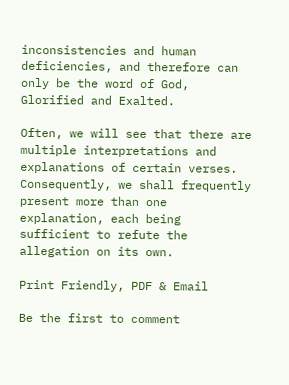inconsistencies and human deficiencies, and therefore can only be the word of God, Glorified and Exalted.

Often, we will see that there are multiple interpretations and explanations of certain verses. Consequently, we shall frequently present more than one explanation, each being sufficient to refute the allegation on its own.

Print Friendly, PDF & Email

Be the first to comment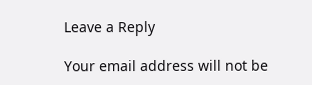Leave a Reply

Your email address will not be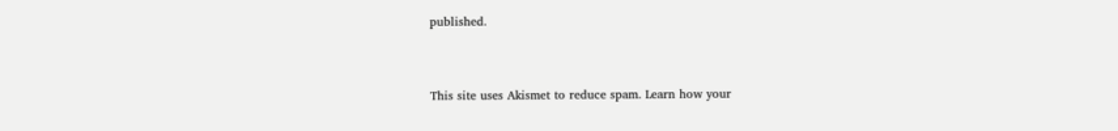published.


This site uses Akismet to reduce spam. Learn how your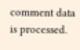comment data is processed.